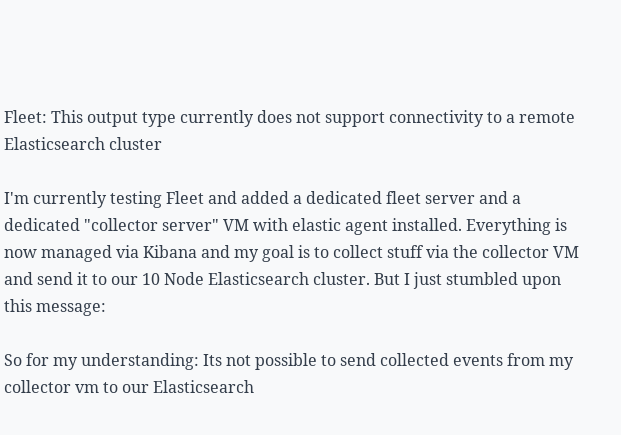Fleet: This output type currently does not support connectivity to a remote Elasticsearch cluster

I'm currently testing Fleet and added a dedicated fleet server and a dedicated "collector server" VM with elastic agent installed. Everything is now managed via Kibana and my goal is to collect stuff via the collector VM and send it to our 10 Node Elasticsearch cluster. But I just stumbled upon this message:

So for my understanding: Its not possible to send collected events from my collector vm to our Elasticsearch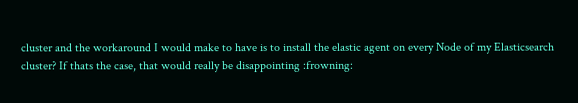cluster and the workaround I would make to have is to install the elastic agent on every Node of my Elasticsearch cluster? If thats the case, that would really be disappointing :frowning: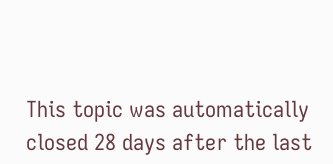This topic was automatically closed 28 days after the last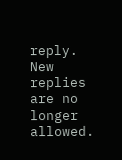reply. New replies are no longer allowed.